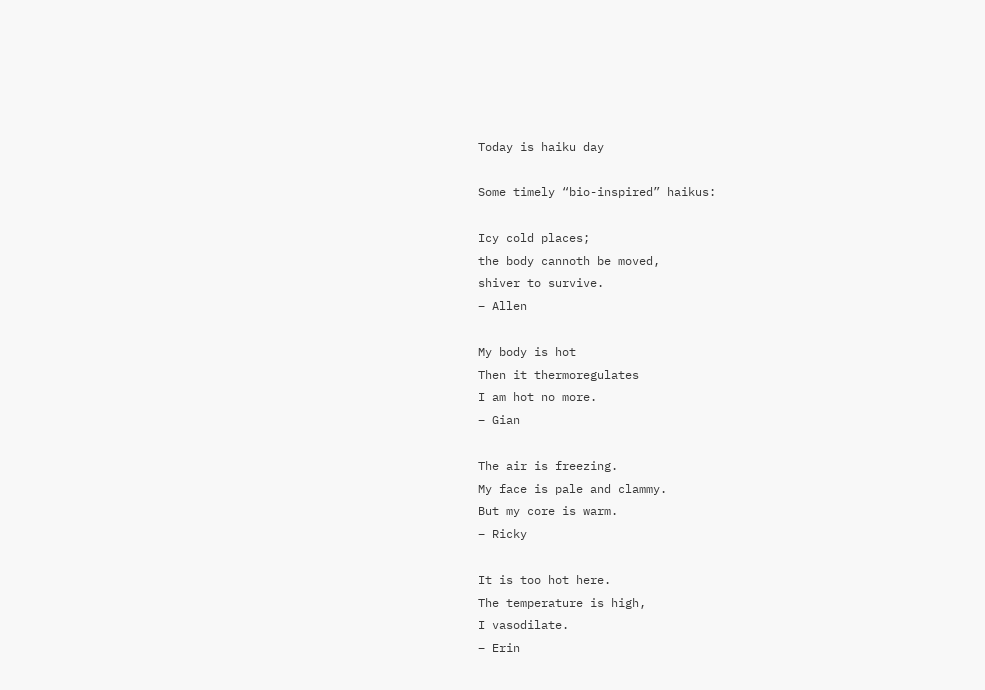Today is haiku day

Some timely “bio-inspired” haikus:

Icy cold places;
the body cannoth be moved,
shiver to survive.
– Allen

My body is hot
Then it thermoregulates
I am hot no more.
– Gian

The air is freezing.
My face is pale and clammy.
But my core is warm.
– Ricky

It is too hot here.
The temperature is high,
I vasodilate.
– Erin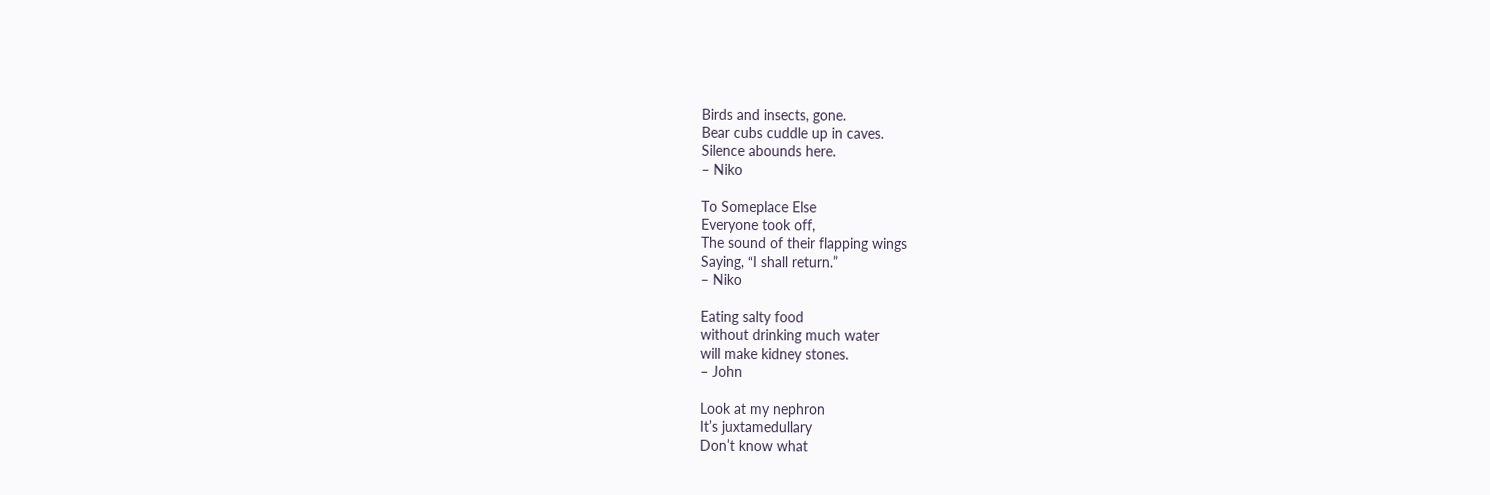Birds and insects, gone.
Bear cubs cuddle up in caves.
Silence abounds here.
– Niko

To Someplace Else
Everyone took off,
The sound of their flapping wings
Saying, “I shall return.”
– Niko

Eating salty food
without drinking much water
will make kidney stones.
– John

Look at my nephron
It’s juxtamedullary
Don’t know what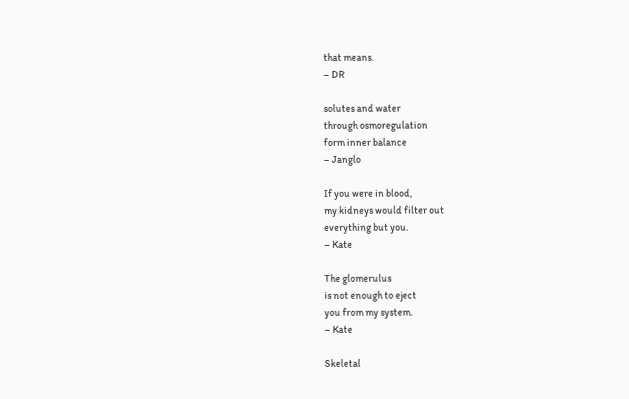that means.
– DR

solutes and water
through osmoregulation
form inner balance
– Janglo

If you were in blood,
my kidneys would filter out
everything but you.
– Kate

The glomerulus
is not enough to eject
you from my system.
– Kate

Skeletal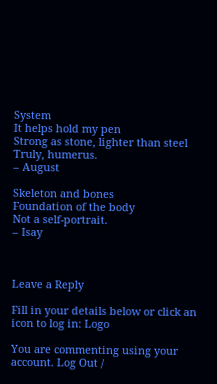System
It helps hold my pen
Strong as stone, lighter than steel
Truly, humerus.
– August

Skeleton and bones
Foundation of the body
Not a self-portrait.
– Isay



Leave a Reply

Fill in your details below or click an icon to log in: Logo

You are commenting using your account. Log Out /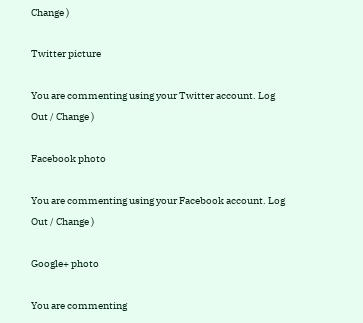Change )

Twitter picture

You are commenting using your Twitter account. Log Out / Change )

Facebook photo

You are commenting using your Facebook account. Log Out / Change )

Google+ photo

You are commenting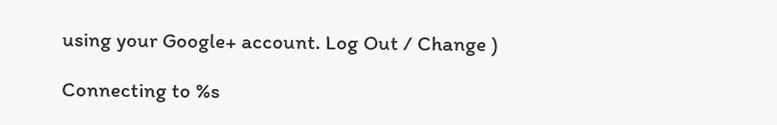using your Google+ account. Log Out / Change )

Connecting to %s